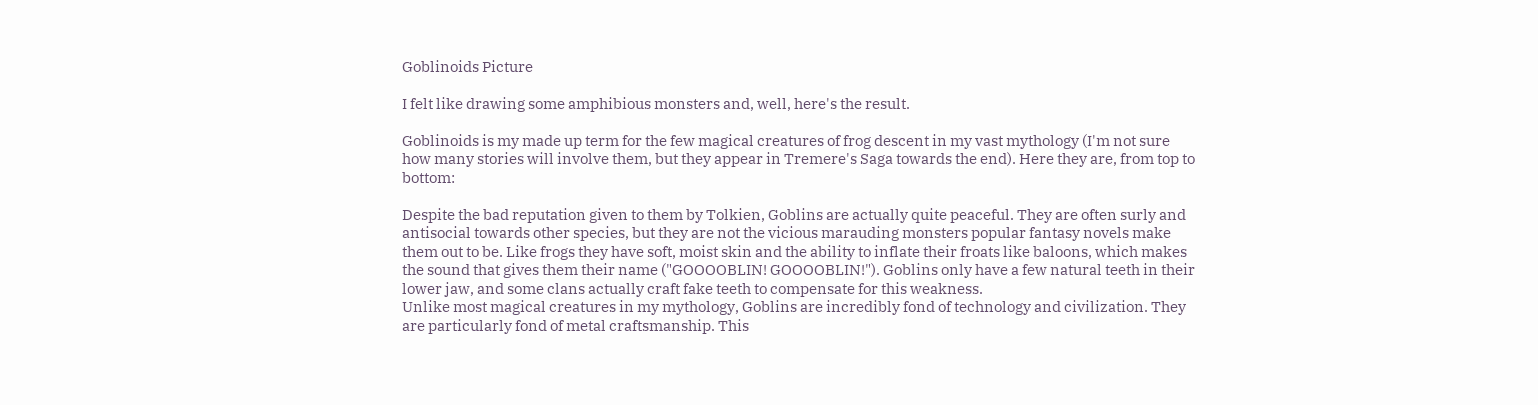Goblinoids Picture

I felt like drawing some amphibious monsters and, well, here's the result.

Goblinoids is my made up term for the few magical creatures of frog descent in my vast mythology (I'm not sure how many stories will involve them, but they appear in Tremere's Saga towards the end). Here they are, from top to bottom:

Despite the bad reputation given to them by Tolkien, Goblins are actually quite peaceful. They are often surly and antisocial towards other species, but they are not the vicious marauding monsters popular fantasy novels make them out to be. Like frogs they have soft, moist skin and the ability to inflate their froats like baloons, which makes the sound that gives them their name ("GOOOOBLIN! GOOOOBLIN!"). Goblins only have a few natural teeth in their lower jaw, and some clans actually craft fake teeth to compensate for this weakness.
Unlike most magical creatures in my mythology, Goblins are incredibly fond of technology and civilization. They are particularly fond of metal craftsmanship. This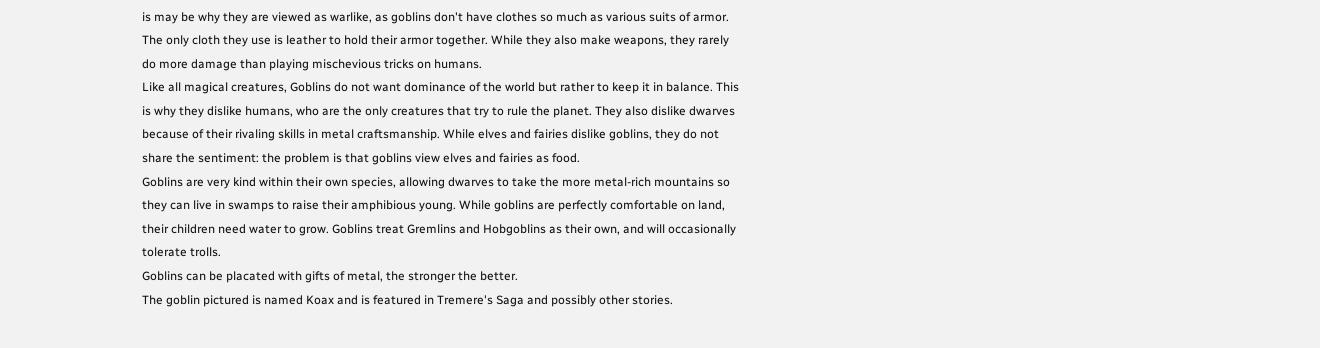is may be why they are viewed as warlike, as goblins don't have clothes so much as various suits of armor. The only cloth they use is leather to hold their armor together. While they also make weapons, they rarely do more damage than playing mischevious tricks on humans.
Like all magical creatures, Goblins do not want dominance of the world but rather to keep it in balance. This is why they dislike humans, who are the only creatures that try to rule the planet. They also dislike dwarves because of their rivaling skills in metal craftsmanship. While elves and fairies dislike goblins, they do not share the sentiment: the problem is that goblins view elves and fairies as food.
Goblins are very kind within their own species, allowing dwarves to take the more metal-rich mountains so they can live in swamps to raise their amphibious young. While goblins are perfectly comfortable on land, their children need water to grow. Goblins treat Gremlins and Hobgoblins as their own, and will occasionally tolerate trolls.
Goblins can be placated with gifts of metal, the stronger the better.
The goblin pictured is named Koax and is featured in Tremere's Saga and possibly other stories.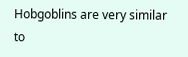Hobgoblins are very similar to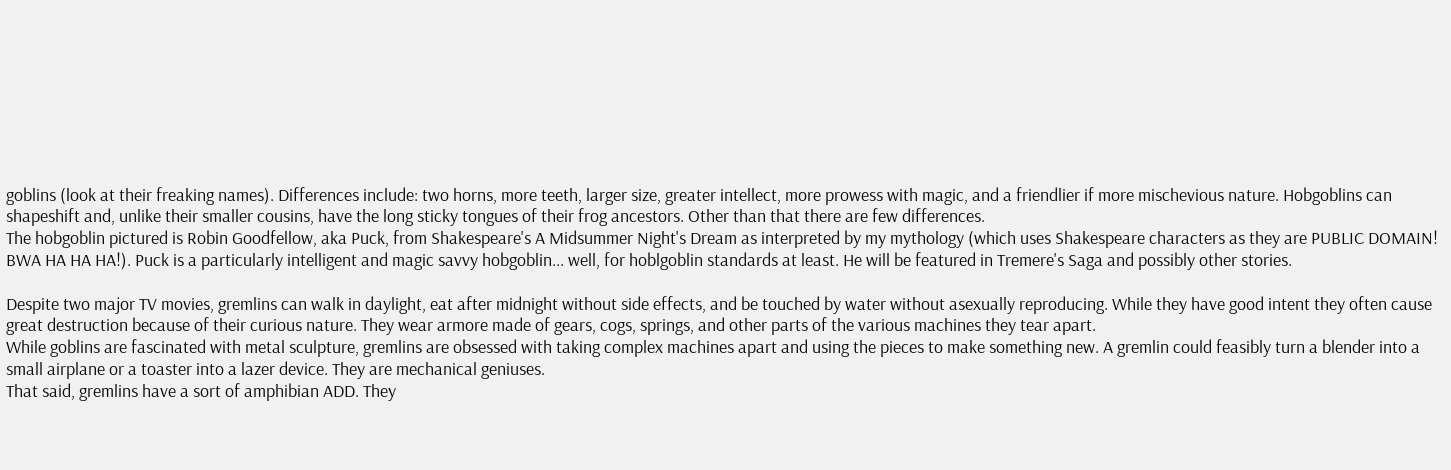goblins (look at their freaking names). Differences include: two horns, more teeth, larger size, greater intellect, more prowess with magic, and a friendlier if more mischevious nature. Hobgoblins can shapeshift and, unlike their smaller cousins, have the long sticky tongues of their frog ancestors. Other than that there are few differences.
The hobgoblin pictured is Robin Goodfellow, aka Puck, from Shakespeare's A Midsummer Night's Dream as interpreted by my mythology (which uses Shakespeare characters as they are PUBLIC DOMAIN! BWA HA HA HA!). Puck is a particularly intelligent and magic savvy hobgoblin... well, for hoblgoblin standards at least. He will be featured in Tremere's Saga and possibly other stories.

Despite two major TV movies, gremlins can walk in daylight, eat after midnight without side effects, and be touched by water without asexually reproducing. While they have good intent they often cause great destruction because of their curious nature. They wear armore made of gears, cogs, springs, and other parts of the various machines they tear apart.
While goblins are fascinated with metal sculpture, gremlins are obsessed with taking complex machines apart and using the pieces to make something new. A gremlin could feasibly turn a blender into a small airplane or a toaster into a lazer device. They are mechanical geniuses.
That said, gremlins have a sort of amphibian ADD. They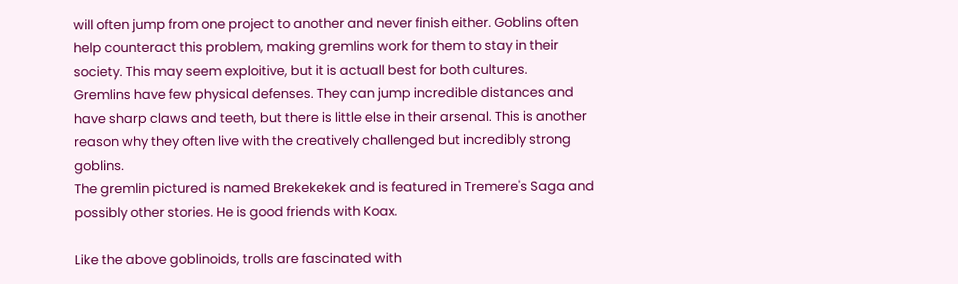will often jump from one project to another and never finish either. Goblins often help counteract this problem, making gremlins work for them to stay in their society. This may seem exploitive, but it is actuall best for both cultures.
Gremlins have few physical defenses. They can jump incredible distances and have sharp claws and teeth, but there is little else in their arsenal. This is another reason why they often live with the creatively challenged but incredibly strong goblins.
The gremlin pictured is named Brekekekek and is featured in Tremere's Saga and possibly other stories. He is good friends with Koax.

Like the above goblinoids, trolls are fascinated with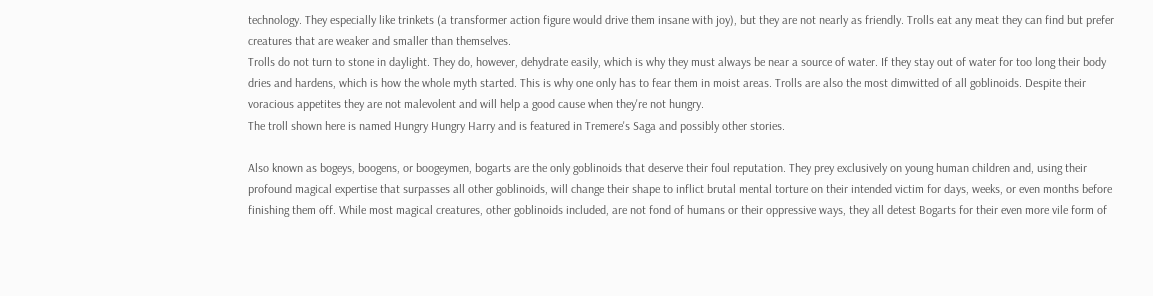technology. They especially like trinkets (a transformer action figure would drive them insane with joy), but they are not nearly as friendly. Trolls eat any meat they can find but prefer creatures that are weaker and smaller than themselves.
Trolls do not turn to stone in daylight. They do, however, dehydrate easily, which is why they must always be near a source of water. If they stay out of water for too long their body dries and hardens, which is how the whole myth started. This is why one only has to fear them in moist areas. Trolls are also the most dimwitted of all goblinoids. Despite their voracious appetites they are not malevolent and will help a good cause when they're not hungry.
The troll shown here is named Hungry Hungry Harry and is featured in Tremere's Saga and possibly other stories.

Also known as bogeys, boogens, or boogeymen, bogarts are the only goblinoids that deserve their foul reputation. They prey exclusively on young human children and, using their profound magical expertise that surpasses all other goblinoids, will change their shape to inflict brutal mental torture on their intended victim for days, weeks, or even months before finishing them off. While most magical creatures, other goblinoids included, are not fond of humans or their oppressive ways, they all detest Bogarts for their even more vile form of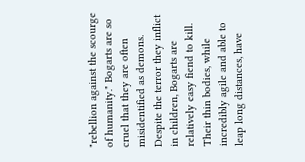"rebellion against the scourge of humanity." Bogarts are so cruel that they are often misidentified as demons.
Despite the terror they inflict in children, Bogarts are relatively easy fiend to kill. Their thin bodies, while incredibly agile and able to leap long distances, have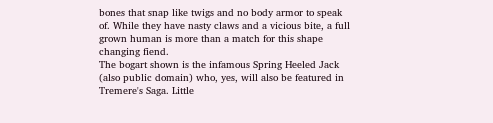bones that snap like twigs and no body armor to speak of. While they have nasty claws and a vicious bite, a full grown human is more than a match for this shape changing fiend.
The bogart shown is the infamous Spring Heeled Jack (also public domain) who, yes, will also be featured in Tremere's Saga. Little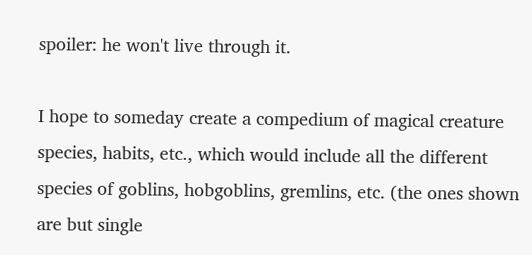spoiler: he won't live through it.

I hope to someday create a compedium of magical creature species, habits, etc., which would include all the different species of goblins, hobgoblins, gremlins, etc. (the ones shown are but single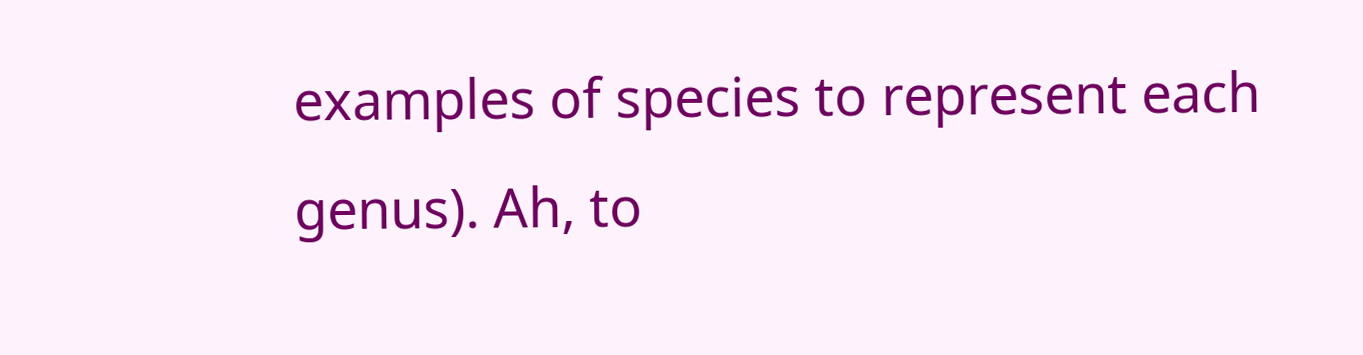examples of species to represent each genus). Ah, to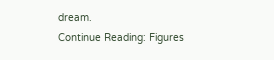dream.
Continue Reading: Figures